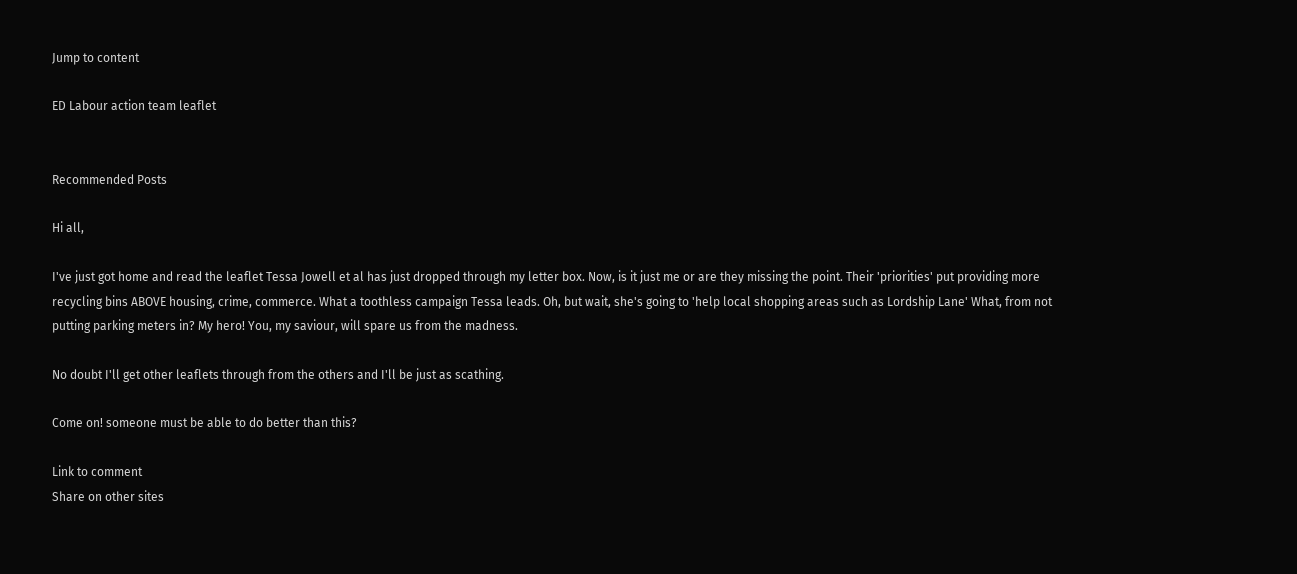Jump to content

ED Labour action team leaflet


Recommended Posts

Hi all,

I've just got home and read the leaflet Tessa Jowell et al has just dropped through my letter box. Now, is it just me or are they missing the point. Their 'priorities' put providing more recycling bins ABOVE housing, crime, commerce. What a toothless campaign Tessa leads. Oh, but wait, she's going to 'help local shopping areas such as Lordship Lane' What, from not putting parking meters in? My hero! You, my saviour, will spare us from the madness.

No doubt I'll get other leaflets through from the others and I'll be just as scathing.

Come on! someone must be able to do better than this?

Link to comment
Share on other sites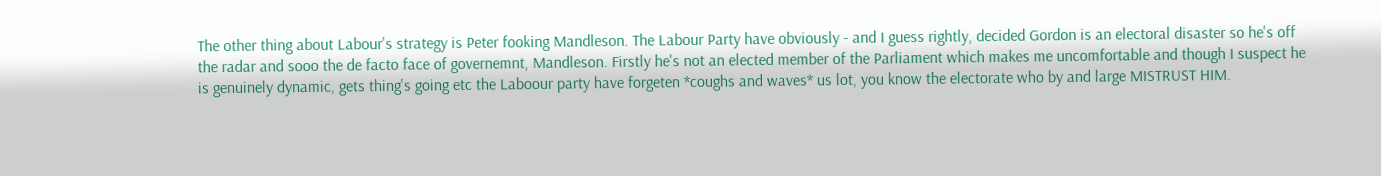The other thing about Labour's strategy is Peter fooking Mandleson. The Labour Party have obviously - and I guess rightly, decided Gordon is an electoral disaster so he's off the radar and sooo the de facto face of governemnt, Mandleson. Firstly he's not an elected member of the Parliament which makes me uncomfortable and though I suspect he is genuinely dynamic, gets thing's going etc the Laboour party have forgeten *coughs and waves* us lot, you know the electorate who by and large MISTRUST HIM.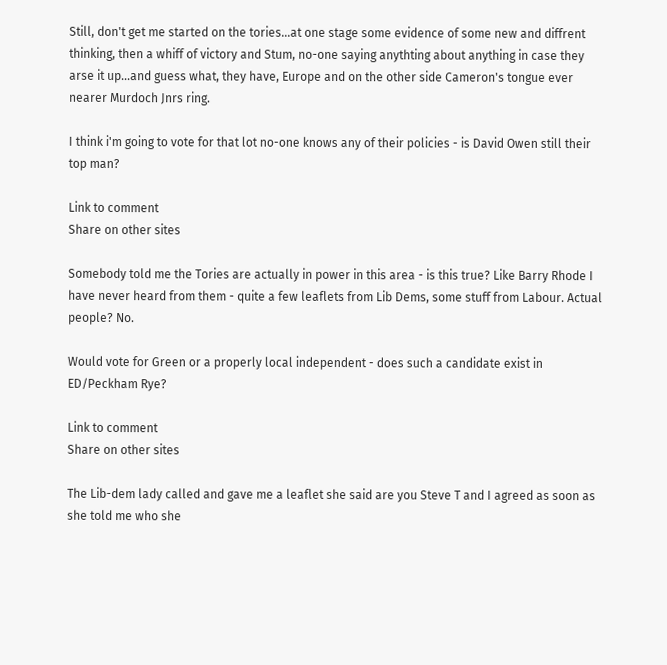Still, don't get me started on the tories...at one stage some evidence of some new and diffrent thinking, then a whiff of victory and Stum, no-one saying anythting about anything in case they arse it up...and guess what, they have, Europe and on the other side Cameron's tongue ever nearer Murdoch Jnrs ring.

I think i'm going to vote for that lot no-one knows any of their policies - is David Owen still their top man?

Link to comment
Share on other sites

Somebody told me the Tories are actually in power in this area - is this true? Like Barry Rhode I have never heard from them - quite a few leaflets from Lib Dems, some stuff from Labour. Actual people? No.

Would vote for Green or a properly local independent - does such a candidate exist in ED/Peckham Rye?

Link to comment
Share on other sites

The Lib-dem lady called and gave me a leaflet she said are you Steve T and I agreed as soon as she told me who she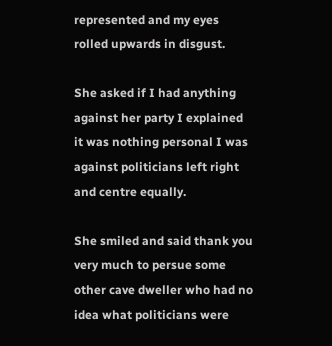represented and my eyes rolled upwards in disgust.

She asked if I had anything against her party I explained it was nothing personal I was against politicians left right and centre equally.

She smiled and said thank you very much to persue some other cave dweller who had no idea what politicians were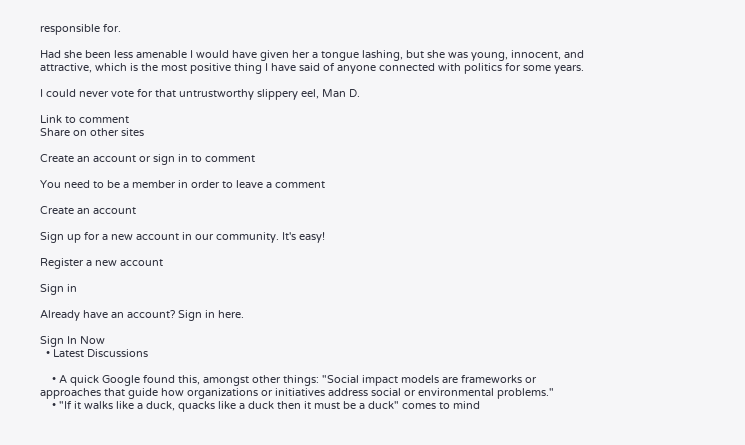responsible for.

Had she been less amenable I would have given her a tongue lashing, but she was young, innocent, and attractive, which is the most positive thing I have said of anyone connected with politics for some years.

I could never vote for that untrustworthy slippery eel, Man D.

Link to comment
Share on other sites

Create an account or sign in to comment

You need to be a member in order to leave a comment

Create an account

Sign up for a new account in our community. It's easy!

Register a new account

Sign in

Already have an account? Sign in here.

Sign In Now
  • Latest Discussions

    • A quick Google found this, amongst other things: "Social impact models are frameworks or approaches that guide how organizations or initiatives address social or environmental problems."
    • "If it walks like a duck, quacks like a duck then it must be a duck" comes to mind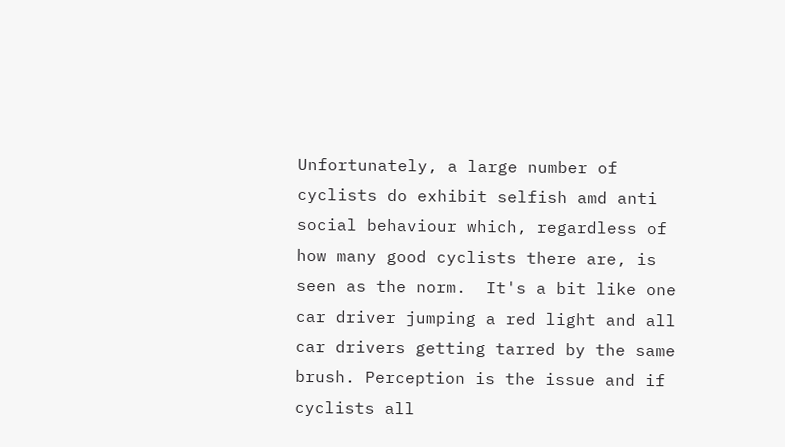Unfortunately, a large number of cyclists do exhibit selfish amd anti social behaviour which, regardless of how many good cyclists there are, is seen as the norm.  It's a bit like one car driver jumping a red light and all car drivers getting tarred by the same brush. Perception is the issue and if cyclists all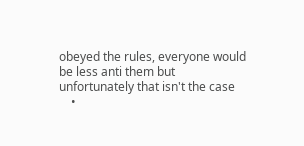obeyed the rules, everyone would be less anti them but unfortunately that isn't the case
    •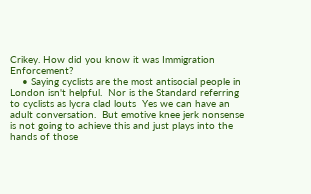Crikey. How did you know it was Immigration Enforcement?
    • Saying cyclists are the most antisocial people in London isn't helpful.  Nor is the Standard referring to cyclists as lycra clad louts  Yes we can have an adult conversation.  But emotive knee jerk nonsense is not going to achieve this and just plays into the hands of those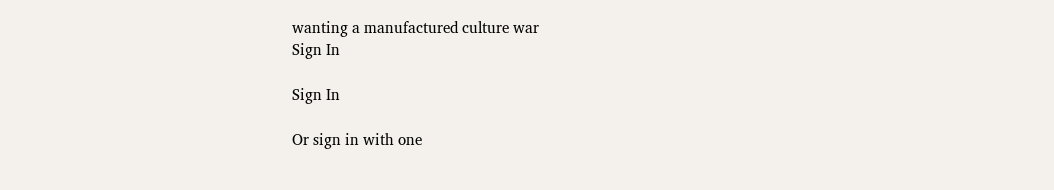wanting a manufactured culture war
Sign In

Sign In

Or sign in with one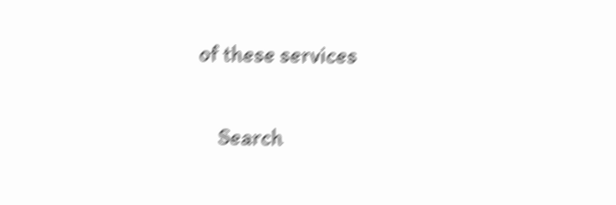of these services

    Search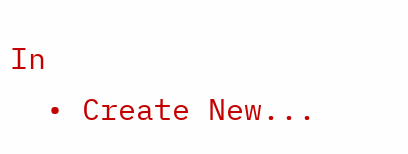In
  • Create New...